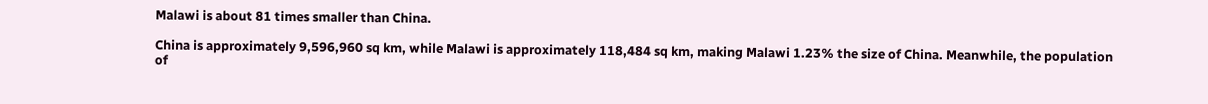Malawi is about 81 times smaller than China.

China is approximately 9,596,960 sq km, while Malawi is approximately 118,484 sq km, making Malawi 1.23% the size of China. Meanwhile, the population of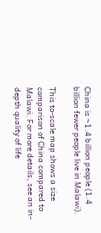China is ~1.4 billion people (1.4 billion fewer people live in Malawi).

This to-scale map shows a size comparison of China compared to Malawi. For more details, see an in-depth quality of life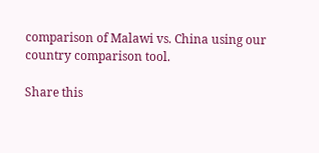comparison of Malawi vs. China using our country comparison tool.

Share this